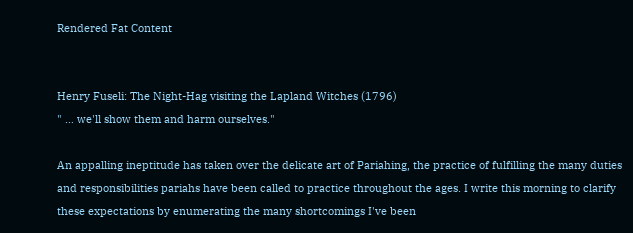Rendered Fat Content


Henry Fuseli: The Night-Hag visiting the Lapland Witches (1796)
" … we'll show them and harm ourselves."

An appalling ineptitude has taken over the delicate art of Pariahing, the practice of fulfilling the many duties and responsibilities pariahs have been called to practice throughout the ages. I write this morning to clarify these expectations by enumerating the many shortcomings I've been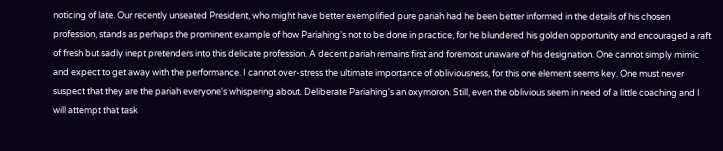noticing of late. Our recently unseated President, who might have better exemplified pure pariah had he been better informed in the details of his chosen profession, stands as perhaps the prominent example of how Pariahing's not to be done in practice, for he blundered his golden opportunity and encouraged a raft of fresh but sadly inept pretenders into this delicate profession. A decent pariah remains first and foremost unaware of his designation. One cannot simply mimic and expect to get away with the performance. I cannot over-stress the ultimate importance of obliviousness, for this one element seems key. One must never suspect that they are the pariah everyone's whispering about. Deliberate Pariahing's an oxymoron. Still, even the oblivious seem in need of a little coaching and I will attempt that task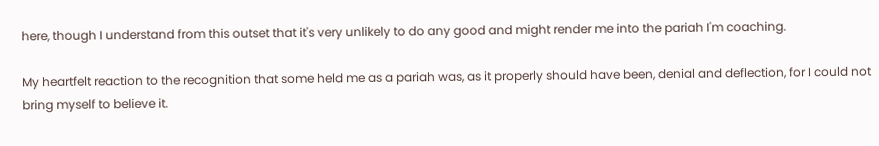here, though I understand from this outset that it's very unlikely to do any good and might render me into the pariah I'm coaching.

My heartfelt reaction to the recognition that some held me as a pariah was, as it properly should have been, denial and deflection, for I could not bring myself to believe it.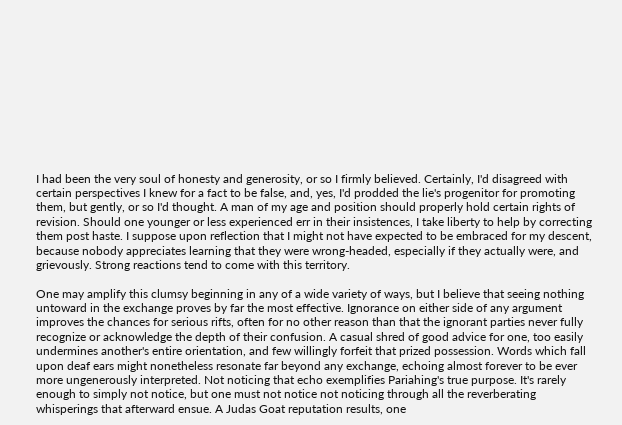I had been the very soul of honesty and generosity, or so I firmly believed. Certainly, I'd disagreed with certain perspectives I knew for a fact to be false, and, yes, I'd prodded the lie's progenitor for promoting them, but gently, or so I'd thought. A man of my age and position should properly hold certain rights of revision. Should one younger or less experienced err in their insistences, I take liberty to help by correcting them post haste. I suppose upon reflection that I might not have expected to be embraced for my descent, because nobody appreciates learning that they were wrong-headed, especially if they actually were, and grievously. Strong reactions tend to come with this territory.

One may amplify this clumsy beginning in any of a wide variety of ways, but I believe that seeing nothing untoward in the exchange proves by far the most effective. Ignorance on either side of any argument improves the chances for serious rifts, often for no other reason than that the ignorant parties never fully recognize or acknowledge the depth of their confusion. A casual shred of good advice for one, too easily undermines another's entire orientation, and few willingly forfeit that prized possession. Words which fall upon deaf ears might nonetheless resonate far beyond any exchange, echoing almost forever to be ever more ungenerously interpreted. Not noticing that echo exemplifies Pariahing's true purpose. It's rarely enough to simply not notice, but one must not notice not noticing through all the reverberating whisperings that afterward ensue. A Judas Goat reputation results, one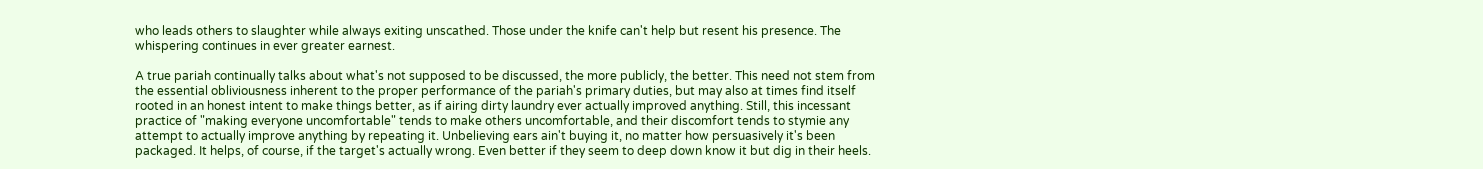who leads others to slaughter while always exiting unscathed. Those under the knife can't help but resent his presence. The whispering continues in ever greater earnest.

A true pariah continually talks about what's not supposed to be discussed, the more publicly, the better. This need not stem from the essential obliviousness inherent to the proper performance of the pariah's primary duties, but may also at times find itself rooted in an honest intent to make things better, as if airing dirty laundry ever actually improved anything. Still, this incessant practice of "making everyone uncomfortable" tends to make others uncomfortable, and their discomfort tends to stymie any attempt to actually improve anything by repeating it. Unbelieving ears ain't buying it, no matter how persuasively it's been packaged. It helps, of course, if the target's actually wrong. Even better if they seem to deep down know it but dig in their heels.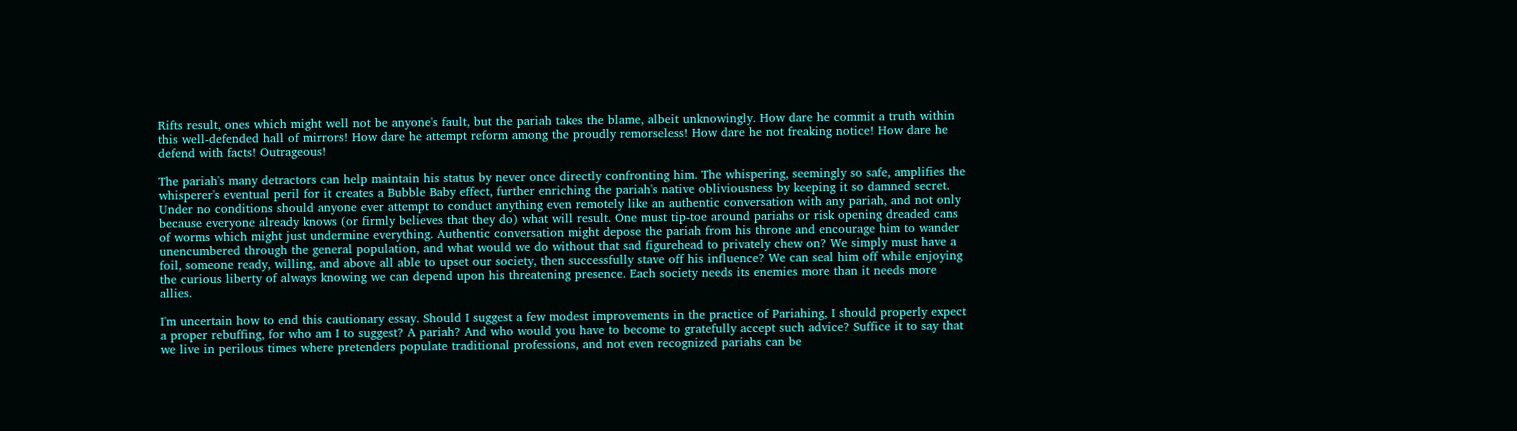Rifts result, ones which might well not be anyone's fault, but the pariah takes the blame, albeit unknowingly. How dare he commit a truth within this well-defended hall of mirrors! How dare he attempt reform among the proudly remorseless! How dare he not freaking notice! How dare he defend with facts! Outrageous!

The pariah's many detractors can help maintain his status by never once directly confronting him. The whispering, seemingly so safe, amplifies the whisperer's eventual peril for it creates a Bubble Baby effect, further enriching the pariah's native obliviousness by keeping it so damned secret. Under no conditions should anyone ever attempt to conduct anything even remotely like an authentic conversation with any pariah, and not only because everyone already knows (or firmly believes that they do) what will result. One must tip-toe around pariahs or risk opening dreaded cans of worms which might just undermine everything. Authentic conversation might depose the pariah from his throne and encourage him to wander unencumbered through the general population, and what would we do without that sad figurehead to privately chew on? We simply must have a foil, someone ready, willing, and above all able to upset our society, then successfully stave off his influence? We can seal him off while enjoying the curious liberty of always knowing we can depend upon his threatening presence. Each society needs its enemies more than it needs more allies.

I'm uncertain how to end this cautionary essay. Should I suggest a few modest improvements in the practice of Pariahing, I should properly expect a proper rebuffing, for who am I to suggest? A pariah? And who would you have to become to gratefully accept such advice? Suffice it to say that we live in perilous times where pretenders populate traditional professions, and not even recognized pariahs can be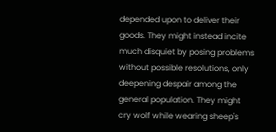depended upon to deliver their goods. They might instead incite much disquiet by posing problems without possible resolutions, only deepening despair among the general population. They might cry wolf while wearing sheep's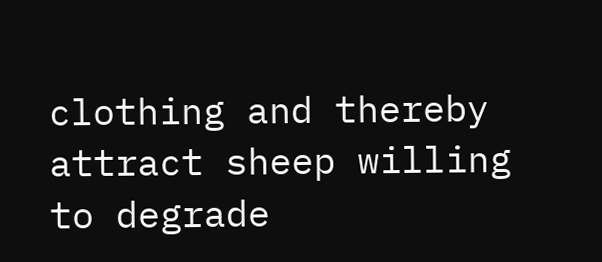clothing and thereby attract sheep willing to degrade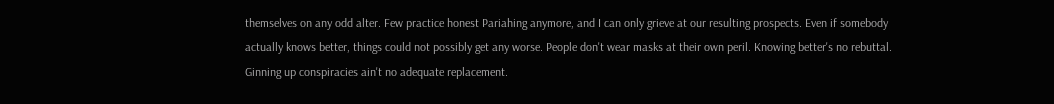themselves on any odd alter. Few practice honest Pariahing anymore, and I can only grieve at our resulting prospects. Even if somebody actually knows better, things could not possibly get any worse. People don't wear masks at their own peril. Knowing better's no rebuttal. Ginning up conspiracies ain't no adequate replacement.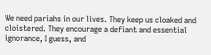We need pariahs in our lives. They keep us cloaked and cloistered. They encourage a defiant and essential ignorance, I guess, and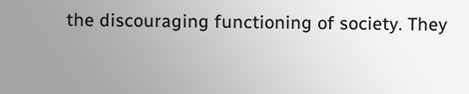the discouraging functioning of society. They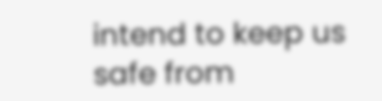intend to keep us safe from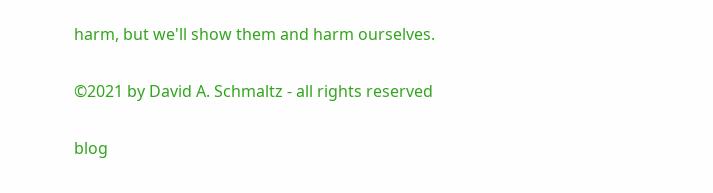harm, but we'll show them and harm ourselves.

©2021 by David A. Schmaltz - all rights reserved

blog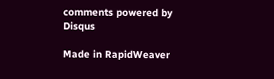comments powered by Disqus

Made in RapidWeaver